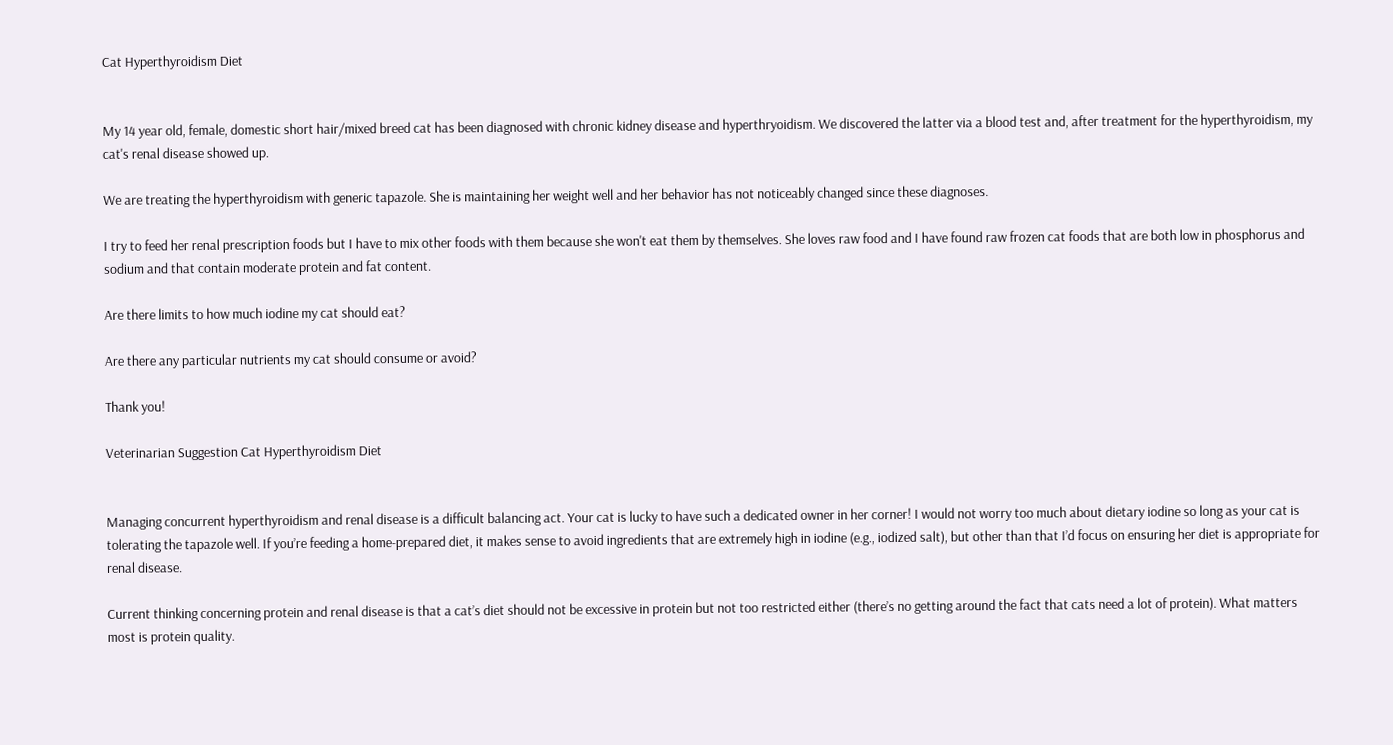Cat Hyperthyroidism Diet


My 14 year old, female, domestic short hair/mixed breed cat has been diagnosed with chronic kidney disease and hyperthryoidism. We discovered the latter via a blood test and, after treatment for the hyperthyroidism, my cat's renal disease showed up.

We are treating the hyperthyroidism with generic tapazole. She is maintaining her weight well and her behavior has not noticeably changed since these diagnoses.

I try to feed her renal prescription foods but I have to mix other foods with them because she won't eat them by themselves. She loves raw food and I have found raw frozen cat foods that are both low in phosphorus and sodium and that contain moderate protein and fat content.

Are there limits to how much iodine my cat should eat?

Are there any particular nutrients my cat should consume or avoid?

Thank you!

Veterinarian Suggestion Cat Hyperthyroidism Diet


Managing concurrent hyperthyroidism and renal disease is a difficult balancing act. Your cat is lucky to have such a dedicated owner in her corner! I would not worry too much about dietary iodine so long as your cat is tolerating the tapazole well. If you’re feeding a home-prepared diet, it makes sense to avoid ingredients that are extremely high in iodine (e.g., iodized salt), but other than that I’d focus on ensuring her diet is appropriate for renal disease.

Current thinking concerning protein and renal disease is that a cat’s diet should not be excessive in protein but not too restricted either (there’s no getting around the fact that cats need a lot of protein). What matters most is protein quality.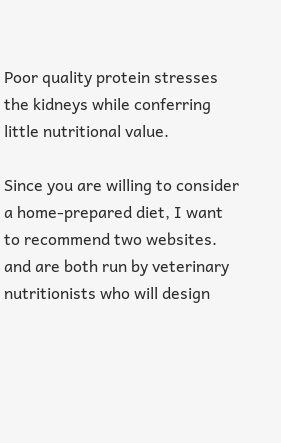Poor quality protein stresses the kidneys while conferring little nutritional value.

Since you are willing to consider a home-prepared diet, I want to recommend two websites. and are both run by veterinary nutritionists who will design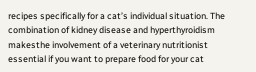recipes specifically for a cat’s individual situation. The combination of kidney disease and hyperthyroidism makesthe involvement of a veterinary nutritionist essential if you want to prepare food for your cat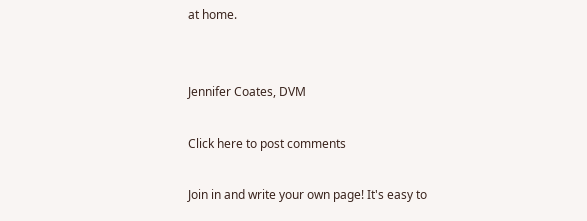at home.


Jennifer Coates, DVM

Click here to post comments

Join in and write your own page! It's easy to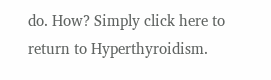do. How? Simply click here to return to Hyperthyroidism.